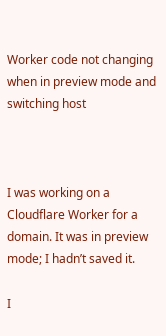Worker code not changing when in preview mode and switching host



I was working on a Cloudflare Worker for a domain. It was in preview mode; I hadn’t saved it.

I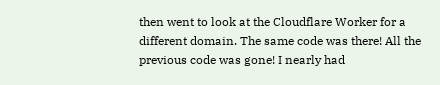then went to look at the Cloudflare Worker for a different domain. The same code was there! All the previous code was gone! I nearly had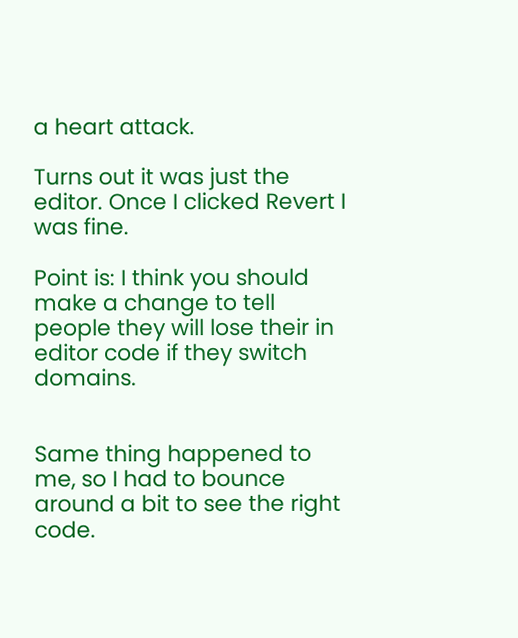a heart attack.

Turns out it was just the editor. Once I clicked Revert I was fine.

Point is: I think you should make a change to tell people they will lose their in editor code if they switch domains.


Same thing happened to me, so I had to bounce around a bit to see the right code.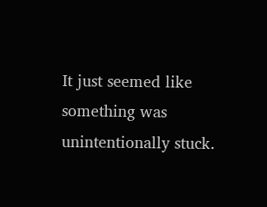It just seemed like something was unintentionally stuck.